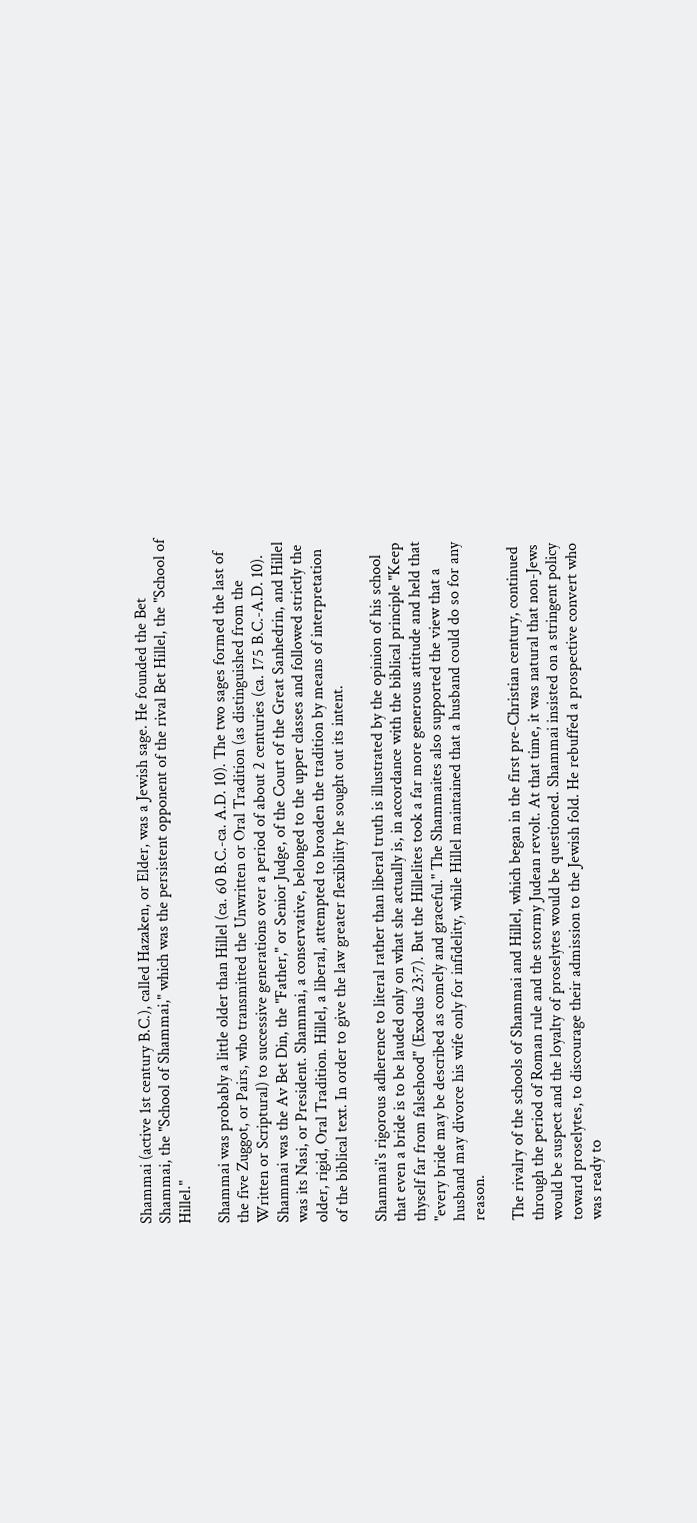Shammai (active 1st century B.C.), called Hazaken, or Elder, was a Jewish sage. He founded the Bet Shammai, the "School of Shammai," which was the persistent opponent of the rival Bet Hillel, the "School of Hillel."

Shammai was probably a little older than Hillel (ca. 60 B.C.-ca. A.D. 10). The two sages formed the last of the five Zuggot, or Pairs, who transmitted the Unwritten or Oral Tradition (as distinguished from the Written or Scriptural) to successive generations over a period of about 2 centuries (ca. 175 B.C.-A.D. 10). Shammai was the Av Bet Din, the "Father," or Senior Judge, of the Court of the Great Sanhedrin, and Hillel was its Nasi, or President. Shammai, a conservative, belonged to the upper classes and followed strictly the older, rigid, Oral Tradition. Hillel, a liberal, attempted to broaden the tradition by means of interpretation of the biblical text. In order to give the law greater flexibility he sought out its intent.

Shammai's rigorous adherence to literal rather than liberal truth is illustrated by the opinion of his school that even a bride is to be lauded only on what she actually is, in accordance with the biblical principle "Keep thyself far from falsehood" (Exodus 23:7). But the Hillelites took a far more generous attitude and held that "every bride may be described as comely and graceful." The Shammaites also supported the view that a husband may divorce his wife only for infidelity, while Hillel maintained that a husband could do so for any reason.

The rivalry of the schools of Shammai and Hillel, which began in the first pre-Christian century, continued through the period of Roman rule and the stormy Judean revolt. At that time, it was natural that non-Jews would be suspect and the loyalty of proselytes would be questioned. Shammai insisted on a stringent policy toward proselytes, to discourage their admission to the Jewish fold. He rebuffed a prospective convert who was ready to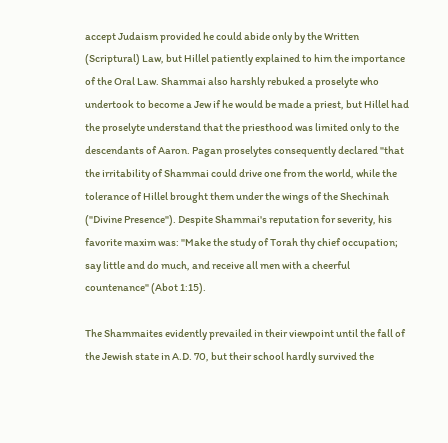accept Judaism provided he could abide only by the Written (Scriptural) Law, but Hillel patiently explained to him the importance of the Oral Law. Shammai also harshly rebuked a proselyte who undertook to become a Jew if he would be made a priest, but Hillel had the proselyte understand that the priesthood was limited only to the descendants of Aaron. Pagan proselytes consequently declared "that the irritability of Shammai could drive one from the world, while the tolerance of Hillel brought them under the wings of the Shechinah ("Divine Presence"). Despite Shammai's reputation for severity, his favorite maxim was: "Make the study of Torah thy chief occupation; say little and do much, and receive all men with a cheerful countenance" (Abot 1:15).

The Shammaites evidently prevailed in their viewpoint until the fall of the Jewish state in A.D. 70, but their school hardly survived the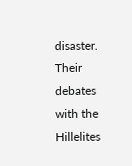disaster. Their debates with the Hillelites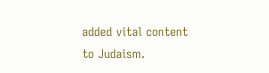added vital content to Judaism.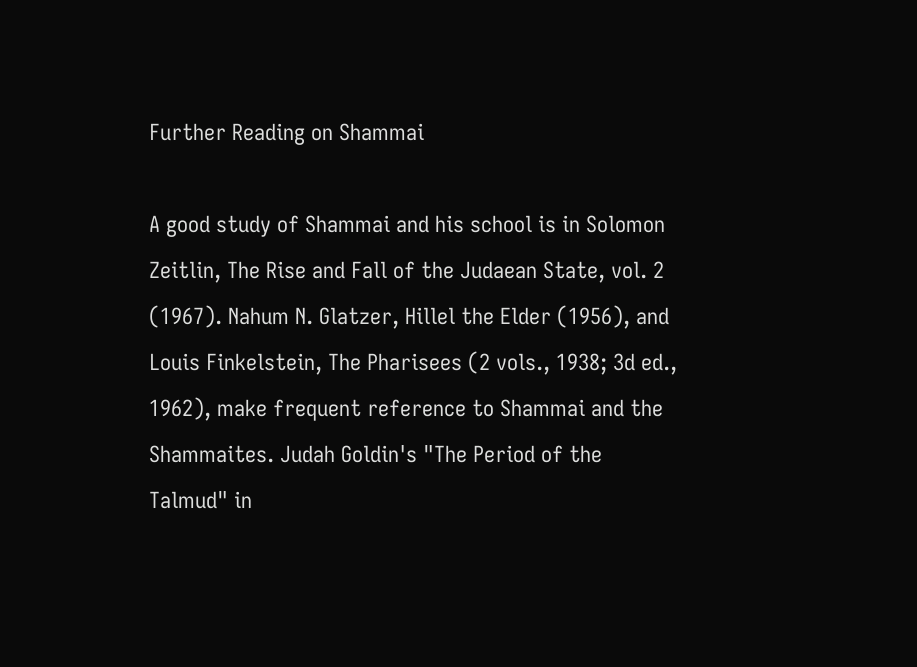Further Reading on Shammai

A good study of Shammai and his school is in Solomon Zeitlin, The Rise and Fall of the Judaean State, vol. 2 (1967). Nahum N. Glatzer, Hillel the Elder (1956), and Louis Finkelstein, The Pharisees (2 vols., 1938; 3d ed., 1962), make frequent reference to Shammai and the Shammaites. Judah Goldin's "The Period of the Talmud" in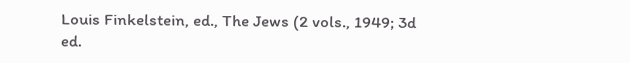Louis Finkelstein, ed., The Jews (2 vols., 1949; 3d ed.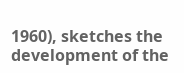1960), sketches the development of the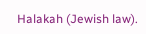Halakah (Jewish law).